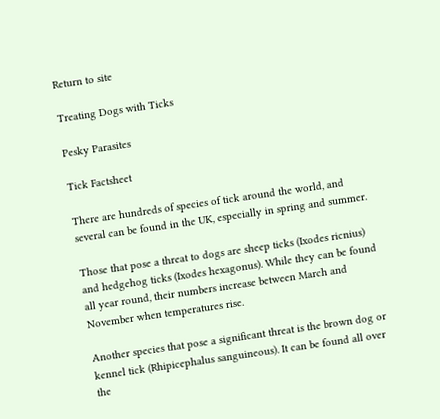Return to site

Treating Dogs with Ticks

Pesky Parasites

Tick Factsheet

There are hundreds of species of tick around the world, and several can be found in the UK, especially in spring and summer.

Those that pose a threat to dogs are sheep ticks (Ixodes ricnius) and hedgehog ticks (Ixodes hexagonus). While they can be found all year round, their numbers increase between March and November when temperatures rise.

Another species that pose a significant threat is the brown dog or kennel tick (Rhipicephalus sanguineous). It can be found all over the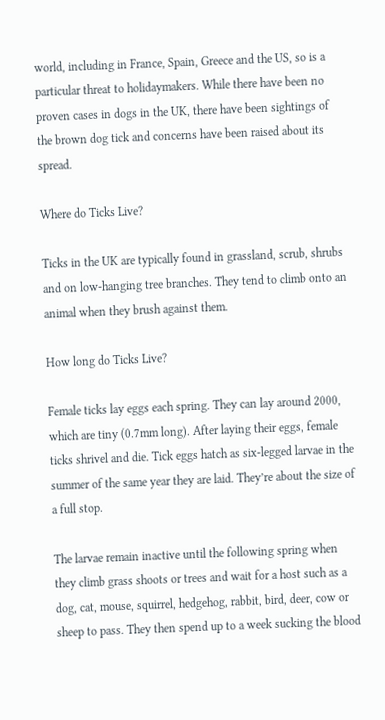world, including in France, Spain, Greece and the US, so is a particular threat to holidaymakers. While there have been no proven cases in dogs in the UK, there have been sightings of the brown dog tick and concerns have been raised about its spread.

Where do Ticks Live?

Ticks in the UK are typically found in grassland, scrub, shrubs and on low-hanging tree branches. They tend to climb onto an animal when they brush against them.

How long do Ticks Live?

Female ticks lay eggs each spring. They can lay around 2000, which are tiny (0.7mm long). After laying their eggs, female ticks shrivel and die. Tick eggs hatch as six-legged larvae in the summer of the same year they are laid. They’re about the size of a full stop.

The larvae remain inactive until the following spring when they climb grass shoots or trees and wait for a host such as a dog, cat, mouse, squirrel, hedgehog, rabbit, bird, deer, cow or sheep to pass. They then spend up to a week sucking the blood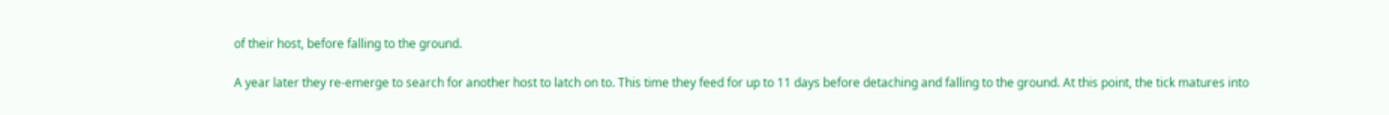of their host, before falling to the ground.

A year later they re-emerge to search for another host to latch on to. This time they feed for up to 11 days before detaching and falling to the ground. At this point, the tick matures into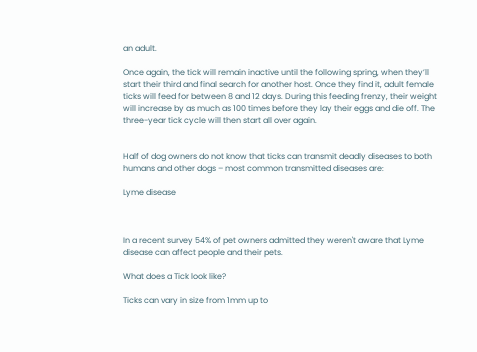an adult.

Once again, the tick will remain inactive until the following spring, when they’ll start their third and final search for another host. Once they find it, adult female ticks will feed for between 8 and 12 days. During this feeding frenzy, their weight will increase by as much as 100 times before they lay their eggs and die off. The three-year tick cycle will then start all over again.


Half of dog owners do not know that ticks can transmit deadly diseases to both humans and other dogs – most common transmitted diseases are:

Lyme disease



In a recent survey 54% of pet owners admitted they weren't aware that Lyme disease can affect people and their pets.

What does a Tick look like?

Ticks can vary in size from 1mm up to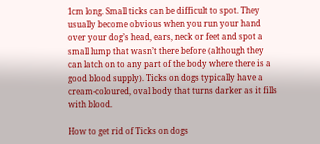1cm long. Small ticks can be difficult to spot. They usually become obvious when you run your hand over your dog’s head, ears, neck or feet and spot a small lump that wasn’t there before (although they can latch on to any part of the body where there is a good blood supply). Ticks on dogs typically have a cream-coloured, oval body that turns darker as it fills with blood.

How to get rid of Ticks on dogs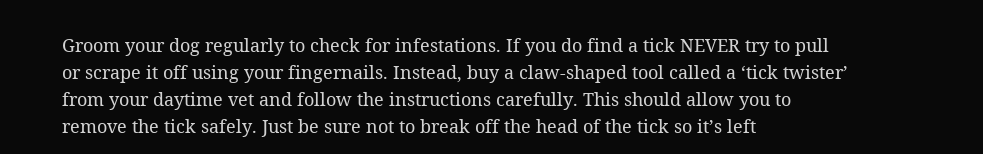Groom your dog regularly to check for infestations. If you do find a tick NEVER try to pull or scrape it off using your fingernails. Instead, buy a claw-shaped tool called a ‘tick twister’ from your daytime vet and follow the instructions carefully. This should allow you to remove the tick safely. Just be sure not to break off the head of the tick so it’s left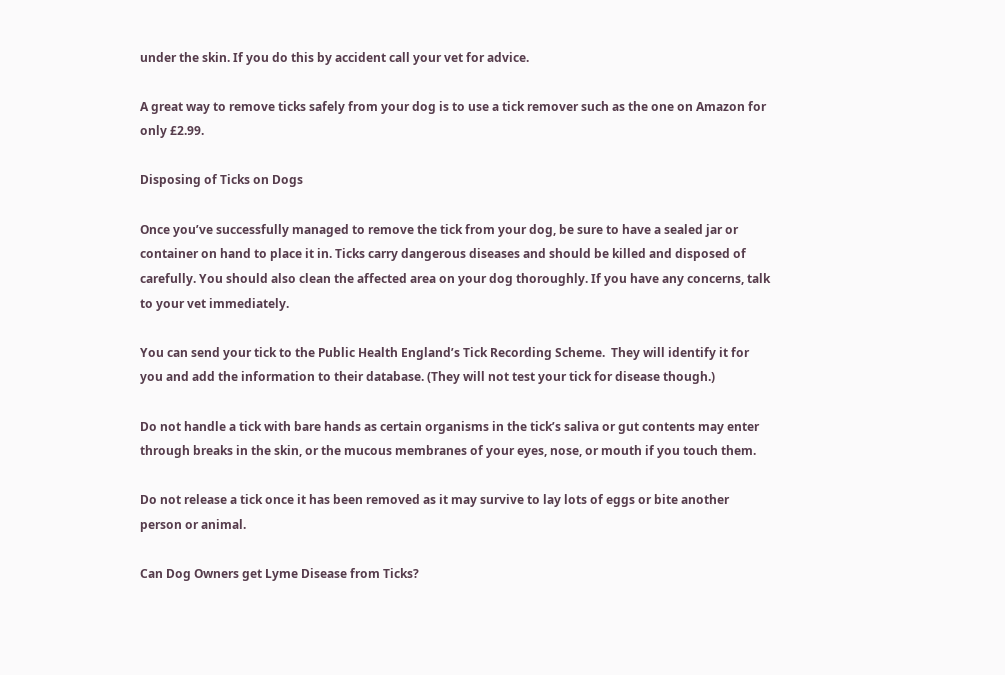under the skin. If you do this by accident call your vet for advice.

A great way to remove ticks safely from your dog is to use a tick remover such as the one on Amazon for only £2.99.

Disposing of Ticks on Dogs

Once you’ve successfully managed to remove the tick from your dog, be sure to have a sealed jar or container on hand to place it in. Ticks carry dangerous diseases and should be killed and disposed of carefully. You should also clean the affected area on your dog thoroughly. If you have any concerns, talk to your vet immediately.

You can send your tick to the Public Health England’s Tick Recording Scheme.  They will identify it for you and add the information to their database. (They will not test your tick for disease though.)

Do not handle a tick with bare hands as certain organisms in the tick’s saliva or gut contents may enter through breaks in the skin, or the mucous membranes of your eyes, nose, or mouth if you touch them.

Do not release a tick once it has been removed as it may survive to lay lots of eggs or bite another person or animal.

Can Dog Owners get Lyme Disease from Ticks?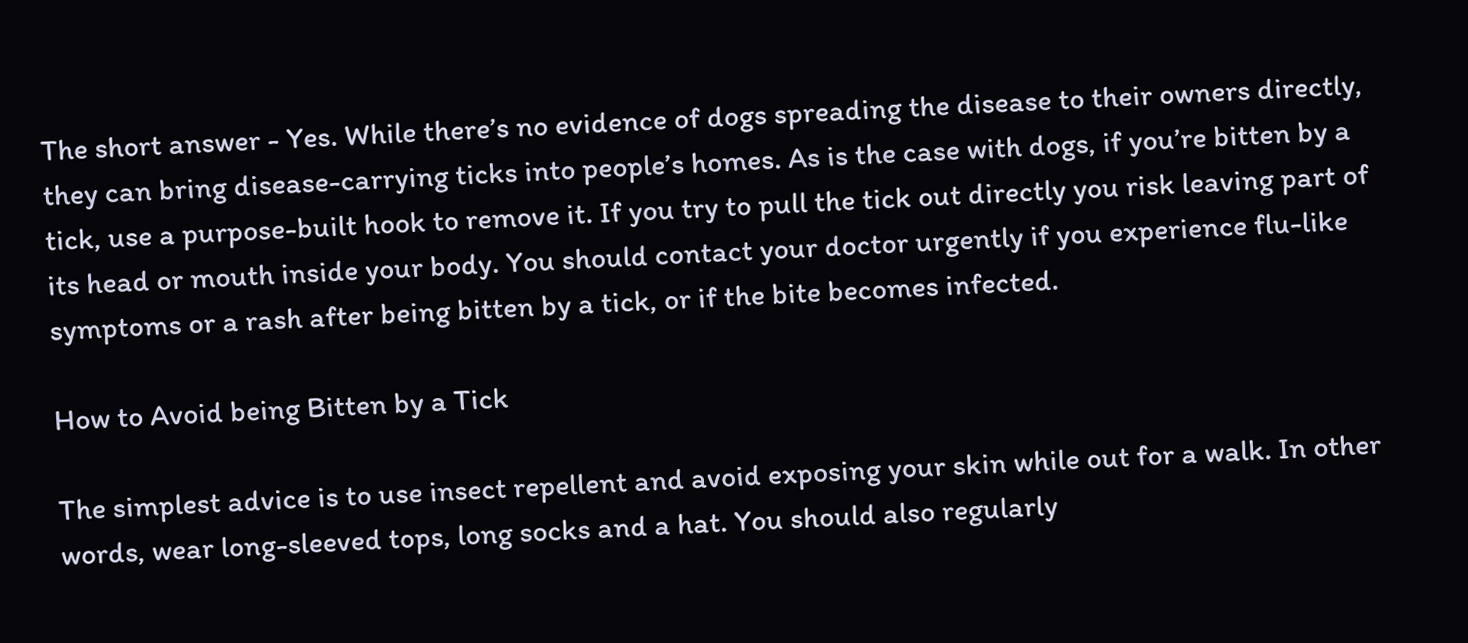The short answer - Yes. While there’s no evidence of dogs spreading the disease to their owners directly, they can bring disease-carrying ticks into people’s homes. As is the case with dogs, if you’re bitten by a tick, use a purpose-built hook to remove it. If you try to pull the tick out directly you risk leaving part of its head or mouth inside your body. You should contact your doctor urgently if you experience flu-like symptoms or a rash after being bitten by a tick, or if the bite becomes infected.

How to Avoid being Bitten by a Tick

The simplest advice is to use insect repellent and avoid exposing your skin while out for a walk. In other words, wear long-sleeved tops, long socks and a hat. You should also regularly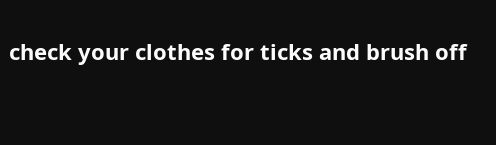check your clothes for ticks and brush off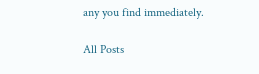any you find immediately.

All Posts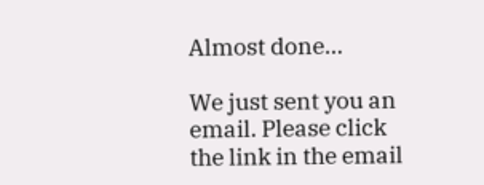Almost done…

We just sent you an email. Please click the link in the email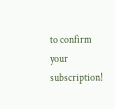to confirm your subscription!